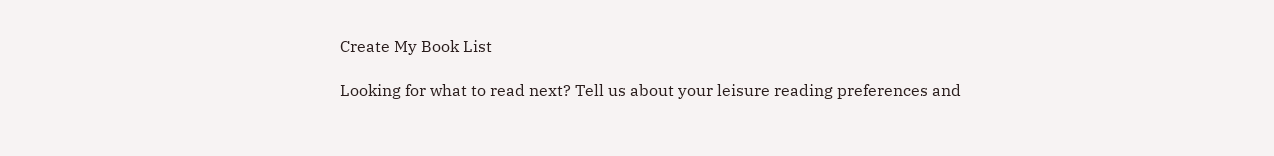Create My Book List

Looking for what to read next? Tell us about your leisure reading preferences and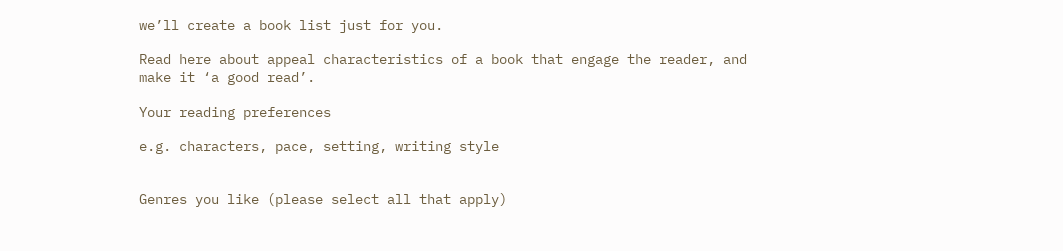we’ll create a book list just for you.

Read here about appeal characteristics of a book that engage the reader, and make it ‘a good read’.

Your reading preferences

e.g. characters, pace, setting, writing style


Genres you like (please select all that apply)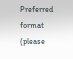Preferred format (please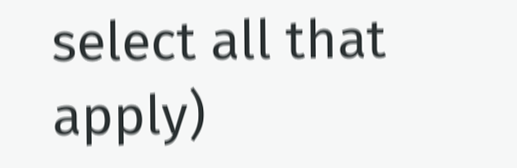select all that apply)